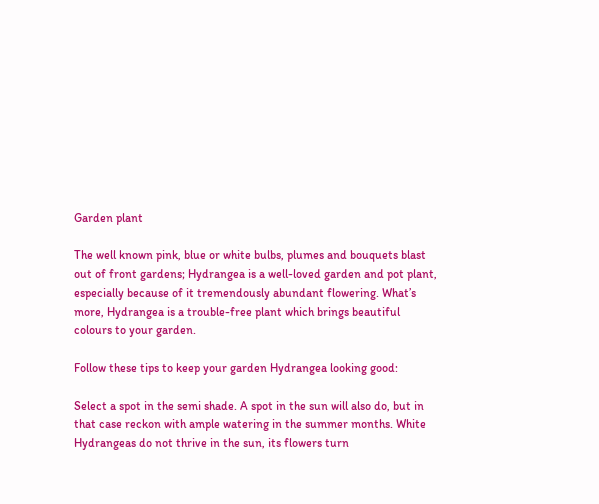Garden plant

The well known pink, blue or white bulbs, plumes and bouquets blast out of front gardens; Hydrangea is a well-loved garden and pot plant, especially because of it tremendously abundant flowering. What’s more, Hydrangea is a trouble-free plant which brings beautiful colours to your garden.

Follow these tips to keep your garden Hydrangea looking good:

Select a spot in the semi shade. A spot in the sun will also do, but in that case reckon with ample watering in the summer months. White Hydrangeas do not thrive in the sun, its flowers turn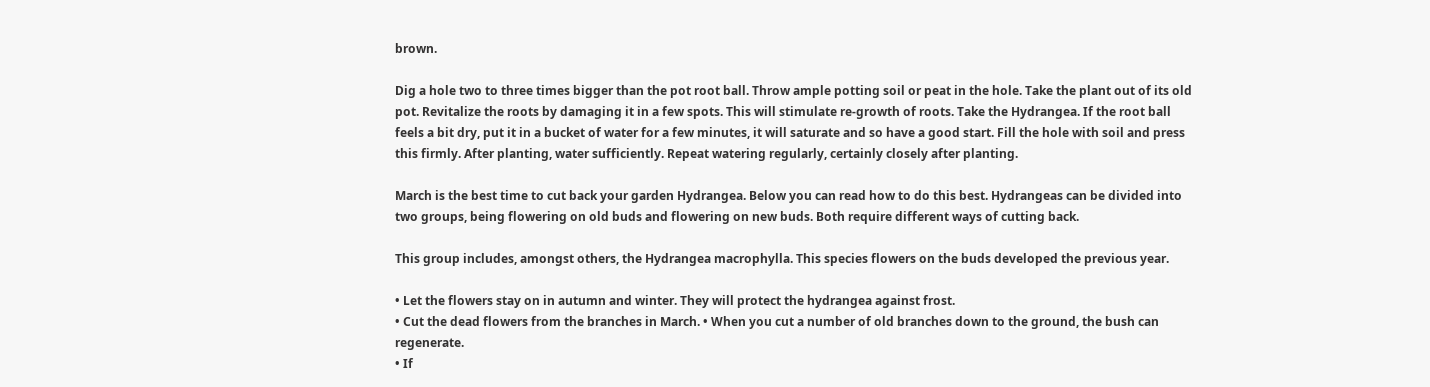brown.

Dig a hole two to three times bigger than the pot root ball. Throw ample potting soil or peat in the hole. Take the plant out of its old pot. Revitalize the roots by damaging it in a few spots. This will stimulate re-growth of roots. Take the Hydrangea. If the root ball feels a bit dry, put it in a bucket of water for a few minutes, it will saturate and so have a good start. Fill the hole with soil and press this firmly. After planting, water sufficiently. Repeat watering regularly, certainly closely after planting.

March is the best time to cut back your garden Hydrangea. Below you can read how to do this best. Hydrangeas can be divided into two groups, being flowering on old buds and flowering on new buds. Both require different ways of cutting back.

This group includes, amongst others, the Hydrangea macrophylla. This species flowers on the buds developed the previous year.

• Let the flowers stay on in autumn and winter. They will protect the hydrangea against frost.
• Cut the dead flowers from the branches in March. • When you cut a number of old branches down to the ground, the bush can regenerate.
• If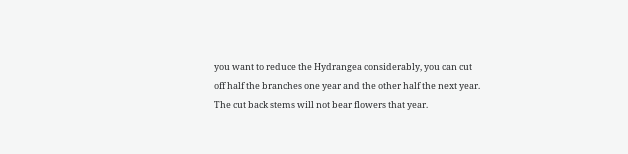you want to reduce the Hydrangea considerably, you can cut off half the branches one year and the other half the next year. The cut back stems will not bear flowers that year.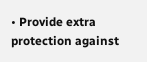• Provide extra protection against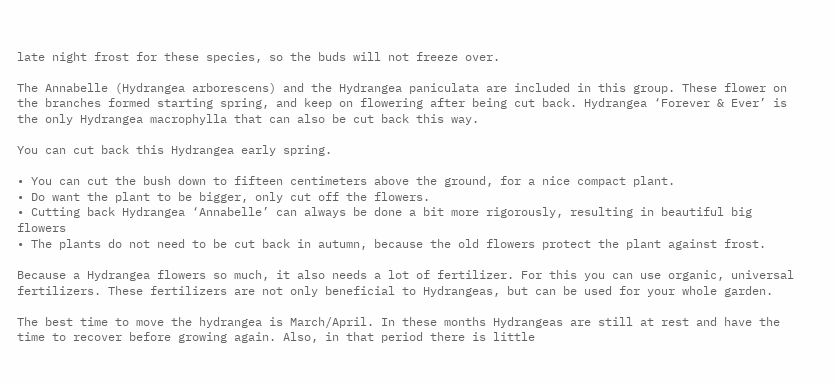late night frost for these species, so the buds will not freeze over.

The Annabelle (Hydrangea arborescens) and the Hydrangea paniculata are included in this group. These flower on the branches formed starting spring, and keep on flowering after being cut back. Hydrangea ‘Forever & Ever’ is the only Hydrangea macrophylla that can also be cut back this way.

You can cut back this Hydrangea early spring.

• You can cut the bush down to fifteen centimeters above the ground, for a nice compact plant.
• Do want the plant to be bigger, only cut off the flowers.
• Cutting back Hydrangea ‘Annabelle’ can always be done a bit more rigorously, resulting in beautiful big flowers
• The plants do not need to be cut back in autumn, because the old flowers protect the plant against frost.

Because a Hydrangea flowers so much, it also needs a lot of fertilizer. For this you can use organic, universal fertilizers. These fertilizers are not only beneficial to Hydrangeas, but can be used for your whole garden.

The best time to move the hydrangea is March/April. In these months Hydrangeas are still at rest and have the time to recover before growing again. Also, in that period there is little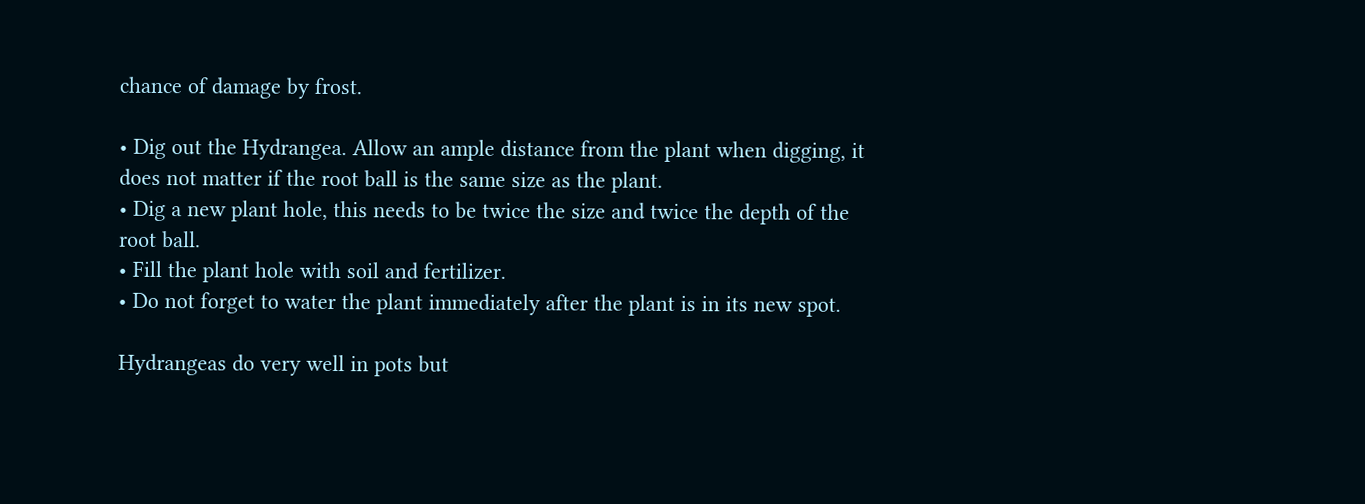chance of damage by frost.

• Dig out the Hydrangea. Allow an ample distance from the plant when digging, it does not matter if the root ball is the same size as the plant.
• Dig a new plant hole, this needs to be twice the size and twice the depth of the root ball.
• Fill the plant hole with soil and fertilizer.
• Do not forget to water the plant immediately after the plant is in its new spot.

Hydrangeas do very well in pots but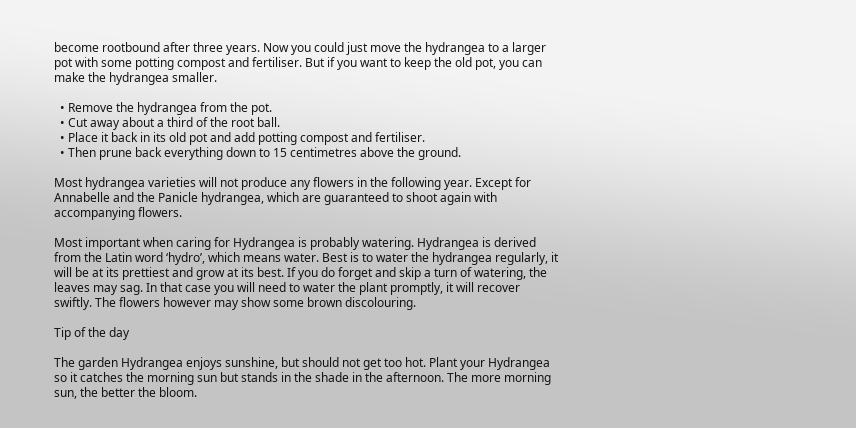become rootbound after three years. Now you could just move the hydrangea to a larger pot with some potting compost and fertiliser. But if you want to keep the old pot, you can make the hydrangea smaller.

  • Remove the hydrangea from the pot.
  • Cut away about a third of the root ball.
  • Place it back in its old pot and add potting compost and fertiliser.
  • Then prune back everything down to 15 centimetres above the ground.

Most hydrangea varieties will not produce any flowers in the following year. Except for Annabelle and the Panicle hydrangea, which are guaranteed to shoot again with accompanying flowers.

Most important when caring for Hydrangea is probably watering. Hydrangea is derived from the Latin word ‘hydro’, which means water. Best is to water the hydrangea regularly, it will be at its prettiest and grow at its best. If you do forget and skip a turn of watering, the leaves may sag. In that case you will need to water the plant promptly, it will recover swiftly. The flowers however may show some brown discolouring.

Tip of the day

The garden Hydrangea enjoys sunshine, but should not get too hot. Plant your Hydrangea so it catches the morning sun but stands in the shade in the afternoon. The more morning sun, the better the bloom.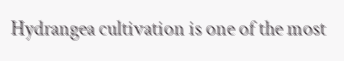Hydrangea cultivation is one of the most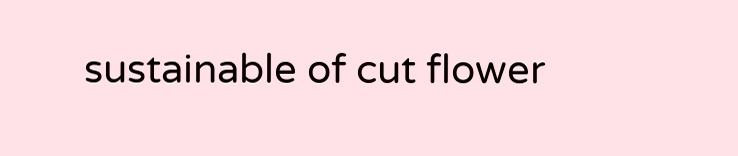sustainable of cut flower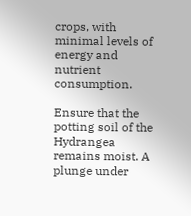crops, with minimal levels of energy and nutrient consumption.

Ensure that the potting soil of the Hydrangea remains moist. A plunge under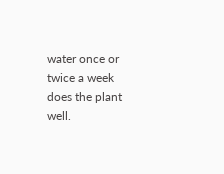water once or twice a week does the plant well.